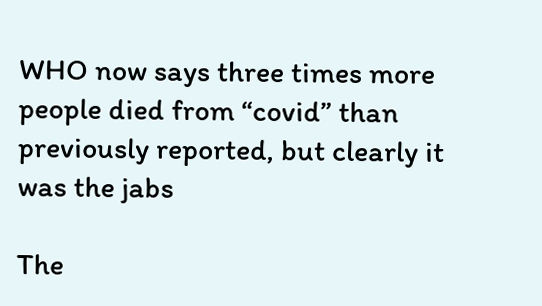WHO now says three times more people died from “covid” than previously reported, but clearly it was the jabs

The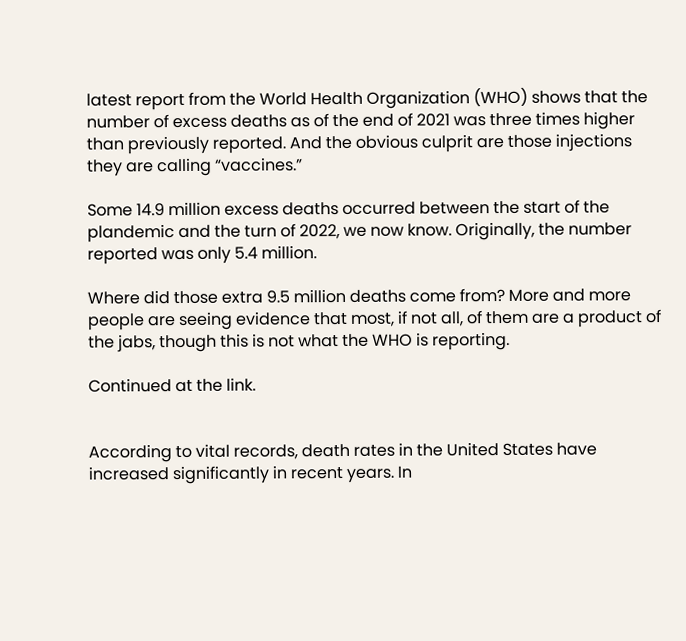latest report from the World Health Organization (WHO) shows that the number of excess deaths as of the end of 2021 was three times higher than previously reported. And the obvious culprit are those injections they are calling “vaccines.”

Some 14.9 million excess deaths occurred between the start of the plandemic and the turn of 2022, we now know. Originally, the number reported was only 5.4 million.

Where did those extra 9.5 million deaths come from? More and more people are seeing evidence that most, if not all, of them are a product of the jabs, though this is not what the WHO is reporting.

Continued at the link.


According to vital records, death rates in the United States have increased significantly in recent years. In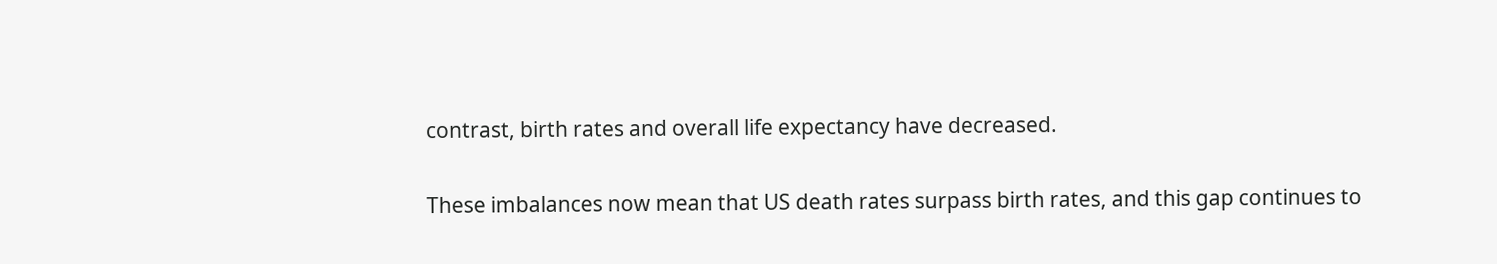contrast, birth rates and overall life expectancy have decreased.

These imbalances now mean that US death rates surpass birth rates, and this gap continues to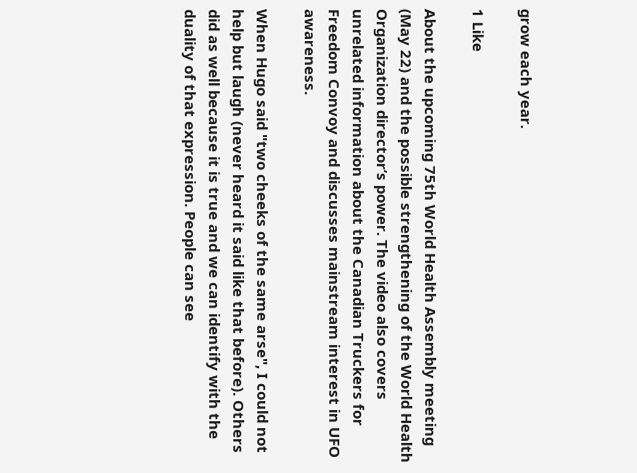grow each year.

1 Like

About the upcoming 75th World Health Assembly meeting (May 22) and the possible strengthening of the World Health Organization director’s power. The video also covers unrelated information about the Canadian Truckers for Freedom Convoy and discusses mainstream interest in UFO awareness.

When Hugo said "two cheeks of the same arse", I could not help but laugh (never heard it said like that before). Others did as well because it is true and we can identify with the duality of that expression. People can see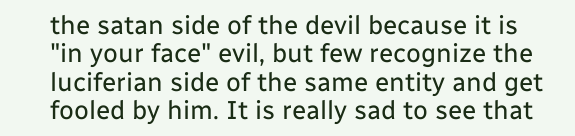the satan side of the devil because it is "in your face" evil, but few recognize the luciferian side of the same entity and get fooled by him. It is really sad to see that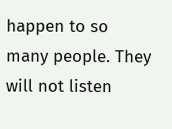happen to so many people. They will not listen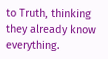to Truth, thinking they already know everything.